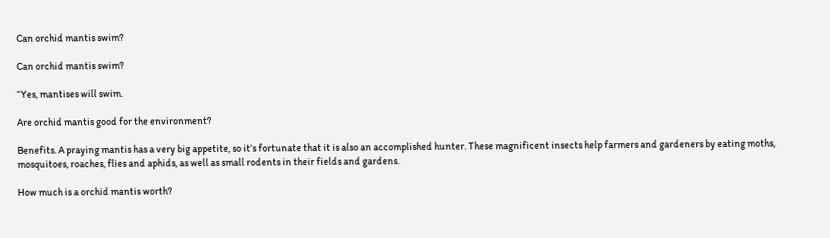Can orchid mantis swim?

Can orchid mantis swim?

“Yes, mantises will swim.

Are orchid mantis good for the environment?

Benefits. A praying mantis has a very big appetite, so it’s fortunate that it is also an accomplished hunter. These magnificent insects help farmers and gardeners by eating moths, mosquitoes, roaches, flies and aphids, as well as small rodents in their fields and gardens.

How much is a orchid mantis worth?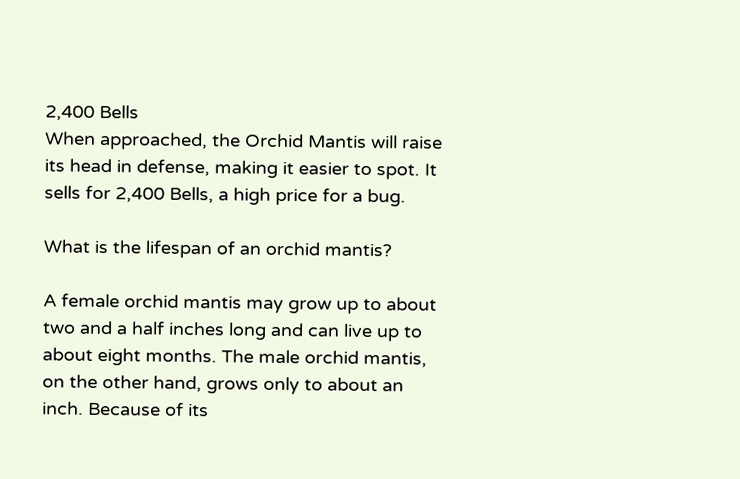2,400 Bells
When approached, the Orchid Mantis will raise its head in defense, making it easier to spot. It sells for 2,400 Bells, a high price for a bug.

What is the lifespan of an orchid mantis?

A female orchid mantis may grow up to about two and a half inches long and can live up to about eight months. The male orchid mantis, on the other hand, grows only to about an inch. Because of its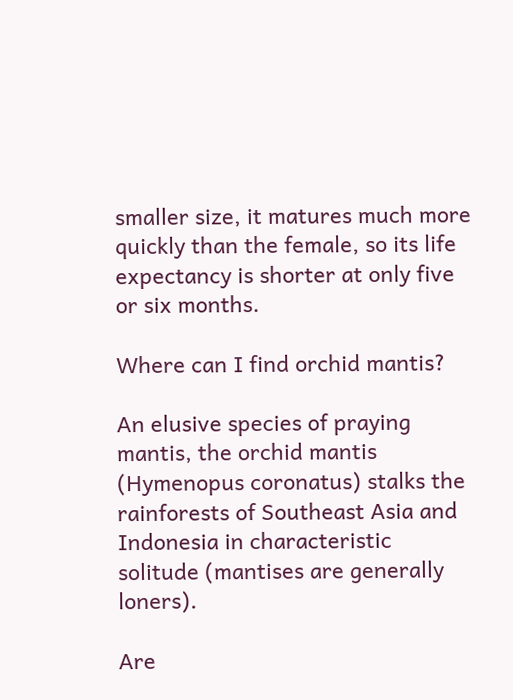smaller size, it matures much more quickly than the female, so its life expectancy is shorter at only five or six months.

Where can I find orchid mantis?

An elusive species of praying mantis, the orchid mantis (Hymenopus coronatus) stalks the rainforests of Southeast Asia and Indonesia in characteristic solitude (mantises are generally loners).

Are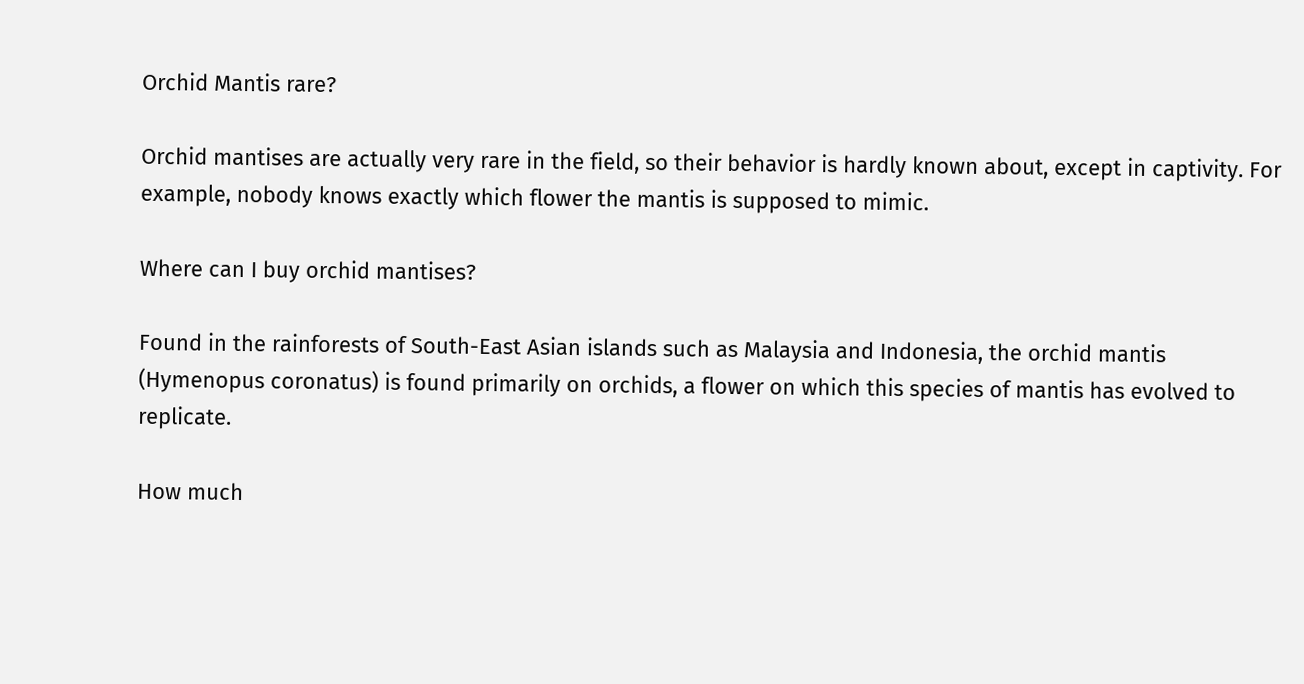Orchid Mantis rare?

Orchid mantises are actually very rare in the field, so their behavior is hardly known about, except in captivity. For example, nobody knows exactly which flower the mantis is supposed to mimic.

Where can I buy orchid mantises?

Found in the rainforests of South-East Asian islands such as Malaysia and Indonesia, the orchid mantis (Hymenopus coronatus) is found primarily on orchids, a flower on which this species of mantis has evolved to replicate.

How much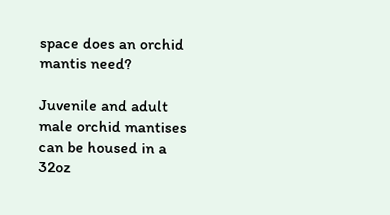space does an orchid mantis need?

Juvenile and adult male orchid mantises can be housed in a 32oz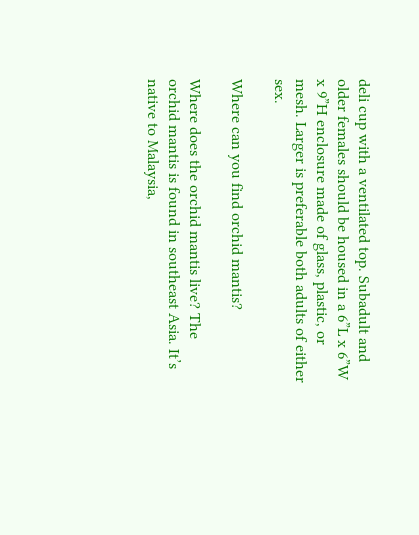deli cup with a ventilated top. Subadult and older females should be housed in a 6”L x 6”W x 9”H enclosure made of glass, plastic, or mesh. Larger is preferable both adults of either sex.

Where can you find orchid mantis?

Where does the orchid mantis live? The orchid mantis is found in southeast Asia. It’s native to Malaysia,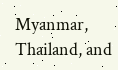Myanmar, Thailand, and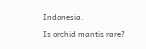Indonesia.

Is orchid mantis rare?